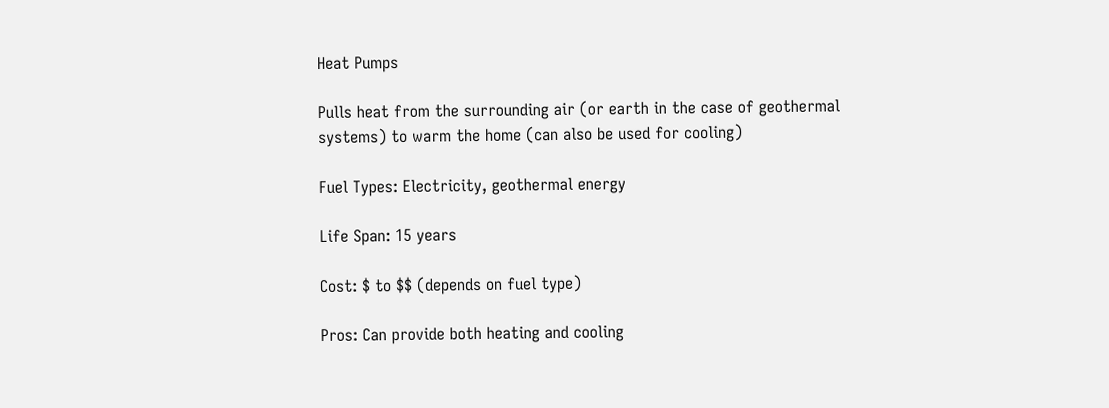Heat Pumps

Pulls heat from the surrounding air (or earth in the case of geothermal systems) to warm the home (can also be used for cooling)

Fuel Types: Electricity, geothermal energy

Life Span: 15 years

Cost: $ to $$ (depends on fuel type)

Pros: Can provide both heating and cooling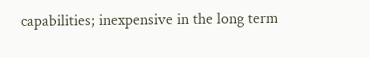capabilities; inexpensive in the long term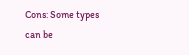Cons: Some types can be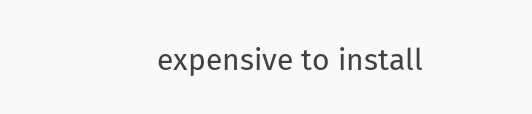expensive to install